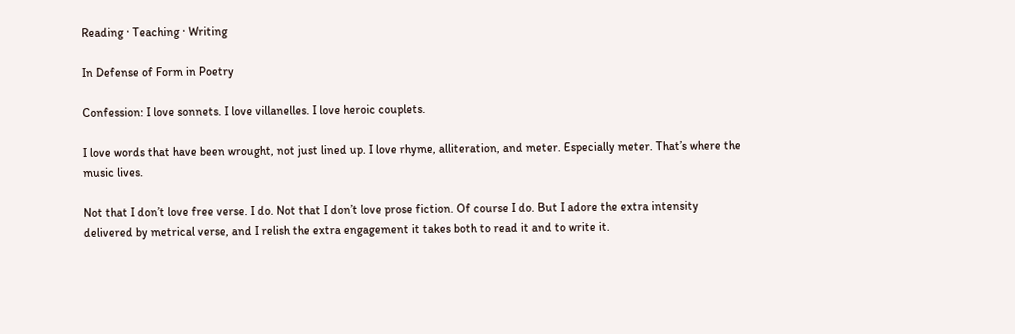Reading · Teaching · Writing

In Defense of Form in Poetry

Confession: I love sonnets. I love villanelles. I love heroic couplets.

I love words that have been wrought, not just lined up. I love rhyme, alliteration, and meter. Especially meter. That’s where the music lives.

Not that I don’t love free verse. I do. Not that I don’t love prose fiction. Of course I do. But I adore the extra intensity delivered by metrical verse, and I relish the extra engagement it takes both to read it and to write it.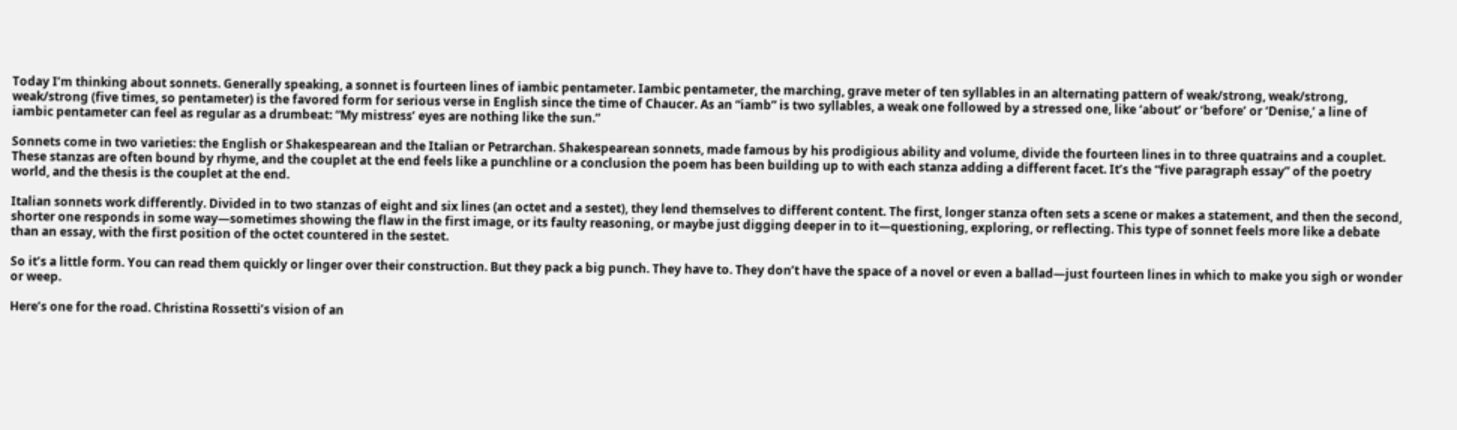Today I’m thinking about sonnets. Generally speaking, a sonnet is fourteen lines of iambic pentameter. Iambic pentameter, the marching, grave meter of ten syllables in an alternating pattern of weak/strong, weak/strong, weak/strong (five times, so pentameter) is the favored form for serious verse in English since the time of Chaucer. As an “iamb” is two syllables, a weak one followed by a stressed one, like ‘about’ or ‘before’ or ‘Denise,’ a line of iambic pentameter can feel as regular as a drumbeat: “My mistress’ eyes are nothing like the sun.”

Sonnets come in two varieties: the English or Shakespearean and the Italian or Petrarchan. Shakespearean sonnets, made famous by his prodigious ability and volume, divide the fourteen lines in to three quatrains and a couplet. These stanzas are often bound by rhyme, and the couplet at the end feels like a punchline or a conclusion the poem has been building up to with each stanza adding a different facet. It’s the “five paragraph essay” of the poetry world, and the thesis is the couplet at the end.

Italian sonnets work differently. Divided in to two stanzas of eight and six lines (an octet and a sestet), they lend themselves to different content. The first, longer stanza often sets a scene or makes a statement, and then the second, shorter one responds in some way—sometimes showing the flaw in the first image, or its faulty reasoning, or maybe just digging deeper in to it—questioning, exploring, or reflecting. This type of sonnet feels more like a debate than an essay, with the first position of the octet countered in the sestet.

So it’s a little form. You can read them quickly or linger over their construction. But they pack a big punch. They have to. They don’t have the space of a novel or even a ballad—just fourteen lines in which to make you sigh or wonder or weep.

Here’s one for the road. Christina Rossetti’s vision of an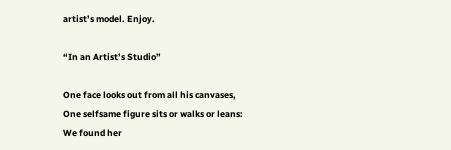artist’s model. Enjoy.

“In an Artist’s Studio”

One face looks out from all his canvases,
One selfsame figure sits or walks or leans:
We found her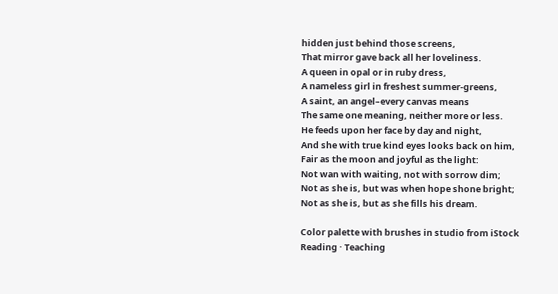hidden just behind those screens,
That mirror gave back all her loveliness.
A queen in opal or in ruby dress,
A nameless girl in freshest summer-greens,
A saint, an angel–every canvas means
The same one meaning, neither more or less.
He feeds upon her face by day and night,
And she with true kind eyes looks back on him,
Fair as the moon and joyful as the light:
Not wan with waiting, not with sorrow dim;
Not as she is, but was when hope shone bright;
Not as she is, but as she fills his dream.

Color palette with brushes in studio from iStock
Reading · Teaching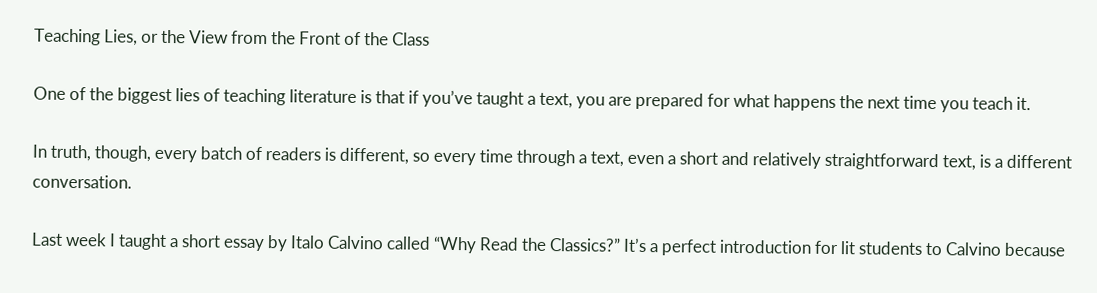Teaching Lies, or the View from the Front of the Class

One of the biggest lies of teaching literature is that if you’ve taught a text, you are prepared for what happens the next time you teach it.

In truth, though, every batch of readers is different, so every time through a text, even a short and relatively straightforward text, is a different conversation.

Last week I taught a short essay by Italo Calvino called “Why Read the Classics?” It’s a perfect introduction for lit students to Calvino because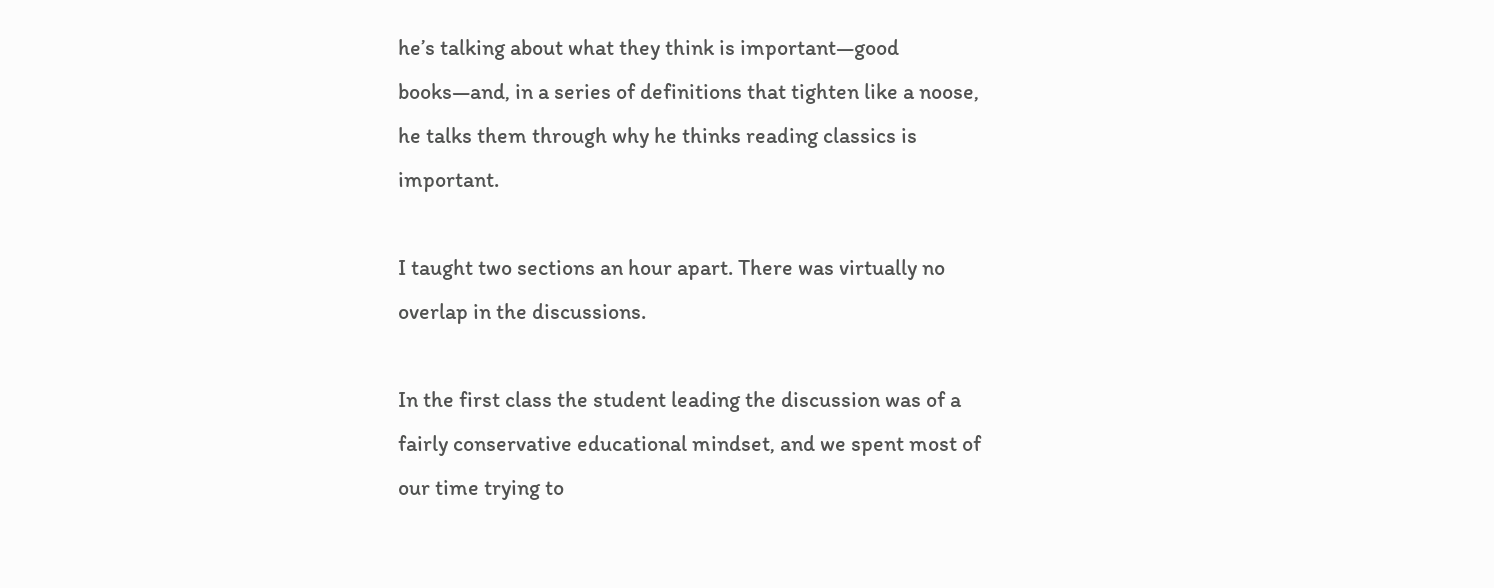he’s talking about what they think is important—good books—and, in a series of definitions that tighten like a noose, he talks them through why he thinks reading classics is important.

I taught two sections an hour apart. There was virtually no overlap in the discussions.

In the first class the student leading the discussion was of a fairly conservative educational mindset, and we spent most of our time trying to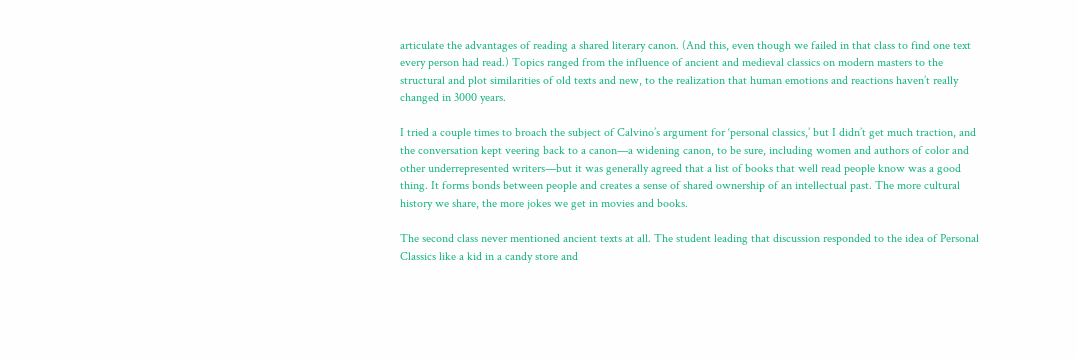articulate the advantages of reading a shared literary canon. (And this, even though we failed in that class to find one text every person had read.) Topics ranged from the influence of ancient and medieval classics on modern masters to the structural and plot similarities of old texts and new, to the realization that human emotions and reactions haven’t really changed in 3000 years.

I tried a couple times to broach the subject of Calvino’s argument for ‘personal classics,’ but I didn’t get much traction, and the conversation kept veering back to a canon—a widening canon, to be sure, including women and authors of color and other underrepresented writers—but it was generally agreed that a list of books that well read people know was a good thing. It forms bonds between people and creates a sense of shared ownership of an intellectual past. The more cultural history we share, the more jokes we get in movies and books.

The second class never mentioned ancient texts at all. The student leading that discussion responded to the idea of Personal Classics like a kid in a candy store and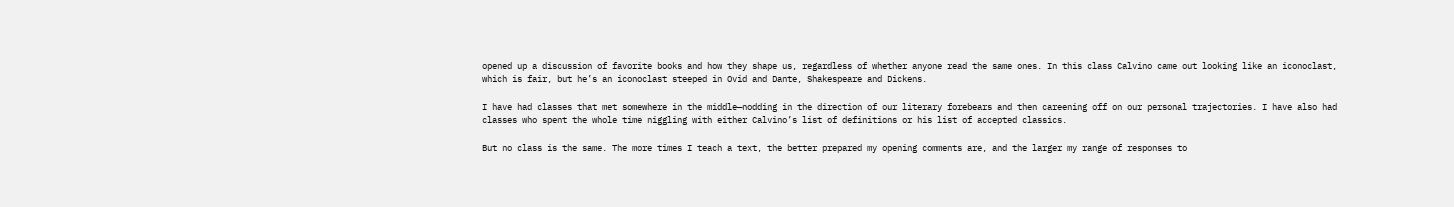opened up a discussion of favorite books and how they shape us, regardless of whether anyone read the same ones. In this class Calvino came out looking like an iconoclast, which is fair, but he’s an iconoclast steeped in Ovid and Dante, Shakespeare and Dickens.

I have had classes that met somewhere in the middle—nodding in the direction of our literary forebears and then careening off on our personal trajectories. I have also had classes who spent the whole time niggling with either Calvino’s list of definitions or his list of accepted classics.

But no class is the same. The more times I teach a text, the better prepared my opening comments are, and the larger my range of responses to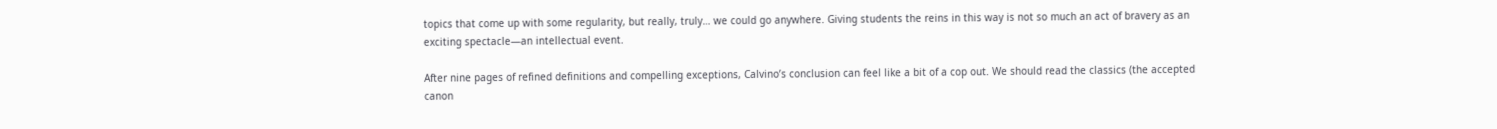topics that come up with some regularity, but really, truly… we could go anywhere. Giving students the reins in this way is not so much an act of bravery as an exciting spectacle—an intellectual event.

After nine pages of refined definitions and compelling exceptions, Calvino’s conclusion can feel like a bit of a cop out. We should read the classics (the accepted canon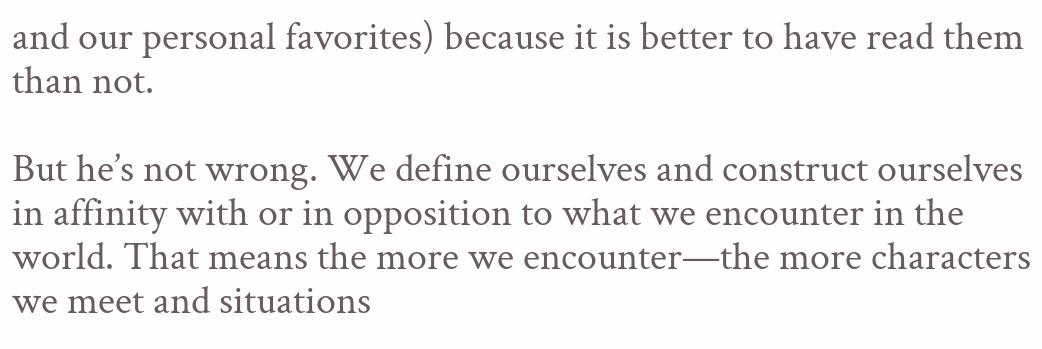and our personal favorites) because it is better to have read them than not.

But he’s not wrong. We define ourselves and construct ourselves in affinity with or in opposition to what we encounter in the world. That means the more we encounter—the more characters we meet and situations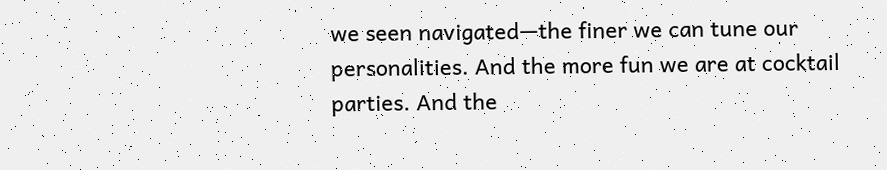we seen navigated—the finer we can tune our personalities. And the more fun we are at cocktail parties. And the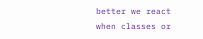better we react when classes or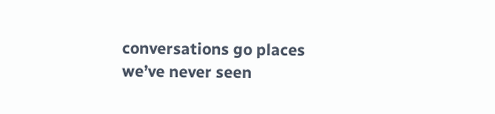conversations go places we’ve never seen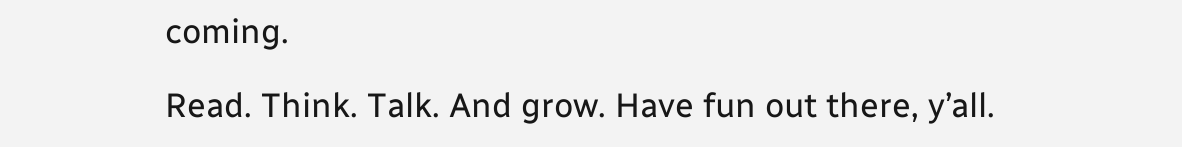coming.

Read. Think. Talk. And grow. Have fun out there, y’all.